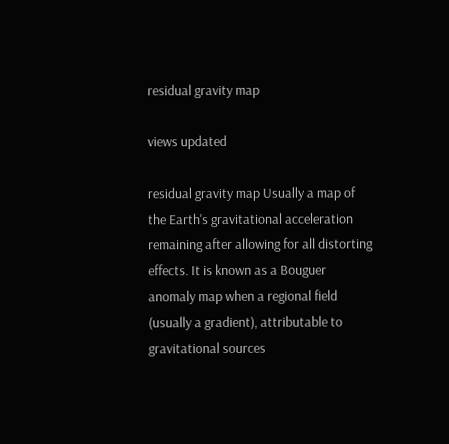residual gravity map

views updated

residual gravity map Usually a map of the Earth's gravitational acceleration remaining after allowing for all distorting effects. It is known as a Bouguer anomaly map when a regional field (usually a gradient), attributable to gravitational sources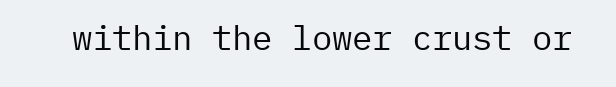within the lower crust or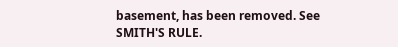basement, has been removed. See SMITH'S RULE.